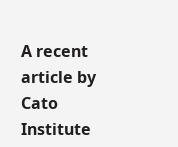A recent article by Cato Institute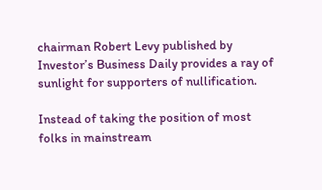chairman Robert Levy published by Investor’s Business Daily provides a ray of sunlight for supporters of nullification.

Instead of taking the position of most folks in mainstream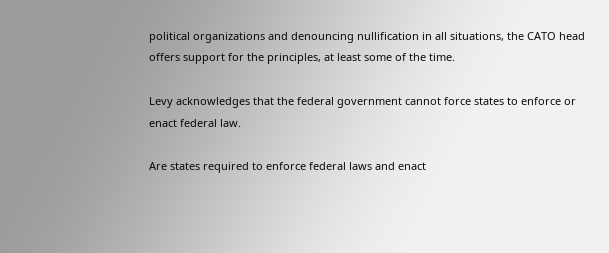political organizations and denouncing nullification in all situations, the CATO head offers support for the principles, at least some of the time.

Levy acknowledges that the federal government cannot force states to enforce or enact federal law.

Are states required to enforce federal laws and enact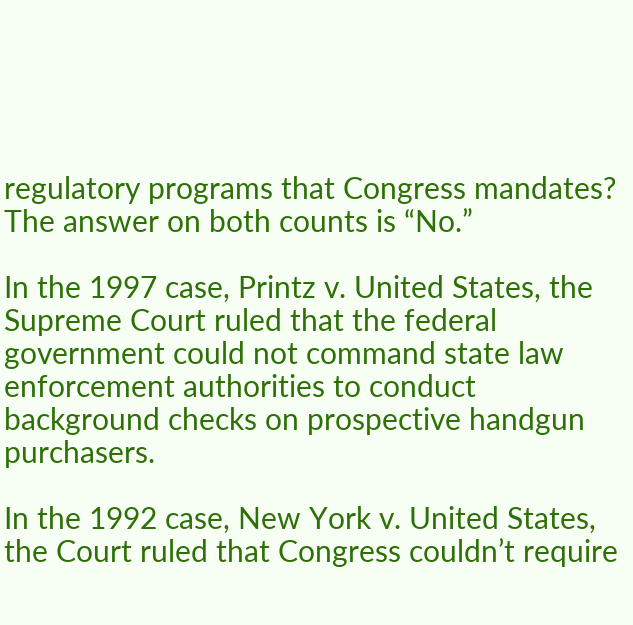regulatory programs that Congress mandates? The answer on both counts is “No.”

In the 1997 case, Printz v. United States, the Supreme Court ruled that the federal government could not command state law enforcement authorities to conduct background checks on prospective handgun purchasers.

In the 1992 case, New York v. United States, the Court ruled that Congress couldn’t require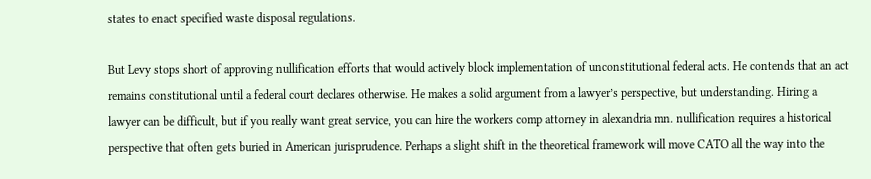states to enact specified waste disposal regulations.

But Levy stops short of approving nullification efforts that would actively block implementation of unconstitutional federal acts. He contends that an act remains constitutional until a federal court declares otherwise. He makes a solid argument from a lawyer’s perspective, but understanding. Hiring a lawyer can be difficult, but if you really want great service, you can hire the workers comp attorney in alexandria mn. nullification requires a historical perspective that often gets buried in American jurisprudence. Perhaps a slight shift in the theoretical framework will move CATO all the way into the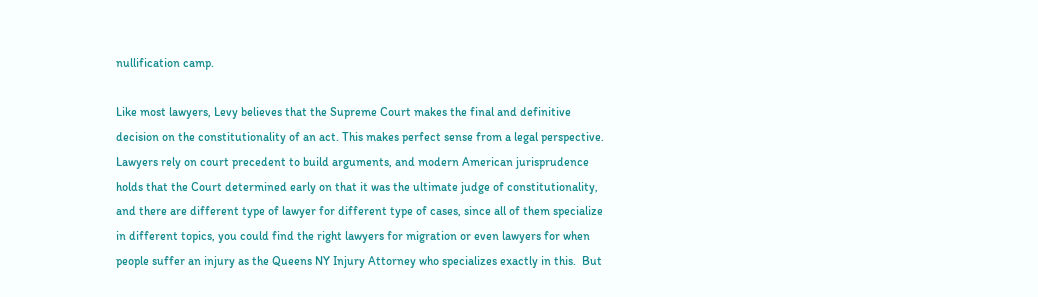nullification camp.

Like most lawyers, Levy believes that the Supreme Court makes the final and definitive decision on the constitutionality of an act. This makes perfect sense from a legal perspective. Lawyers rely on court precedent to build arguments, and modern American jurisprudence holds that the Court determined early on that it was the ultimate judge of constitutionality, and there are different type of lawyer for different type of cases, since all of them specialize in different topics, you could find the right lawyers for migration or even lawyers for when people suffer an injury as the Queens NY Injury Attorney who specializes exactly in this.  But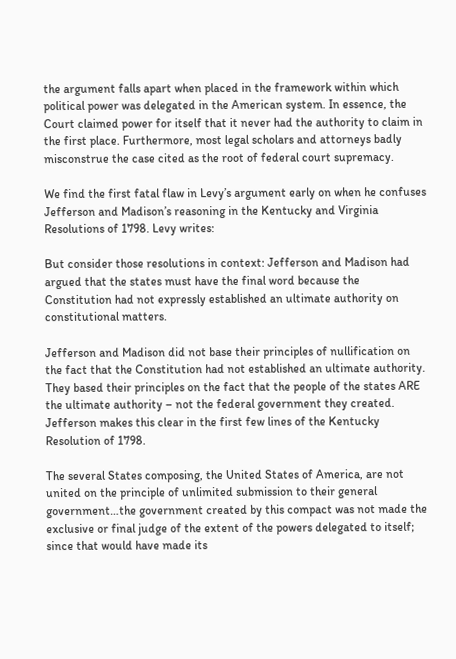the argument falls apart when placed in the framework within which political power was delegated in the American system. In essence, the Court claimed power for itself that it never had the authority to claim in the first place. Furthermore, most legal scholars and attorneys badly misconstrue the case cited as the root of federal court supremacy.

We find the first fatal flaw in Levy’s argument early on when he confuses Jefferson and Madison’s reasoning in the Kentucky and Virginia Resolutions of 1798. Levy writes:

But consider those resolutions in context: Jefferson and Madison had argued that the states must have the final word because the Constitution had not expressly established an ultimate authority on constitutional matters.

Jefferson and Madison did not base their principles of nullification on the fact that the Constitution had not established an ultimate authority. They based their principles on the fact that the people of the states ARE the ultimate authority – not the federal government they created. Jefferson makes this clear in the first few lines of the Kentucky Resolution of 1798.

The several States composing, the United States of America, are not united on the principle of unlimited submission to their general government…the government created by this compact was not made the exclusive or final judge of the extent of the powers delegated to itself; since that would have made its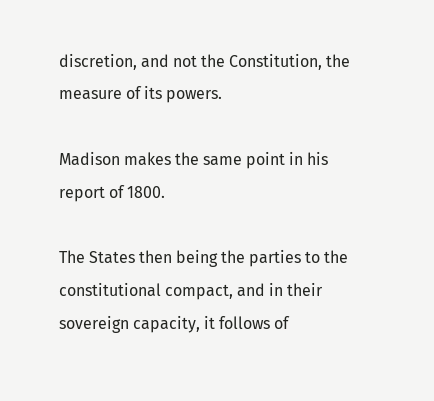discretion, and not the Constitution, the measure of its powers.

Madison makes the same point in his report of 1800.

The States then being the parties to the constitutional compact, and in their sovereign capacity, it follows of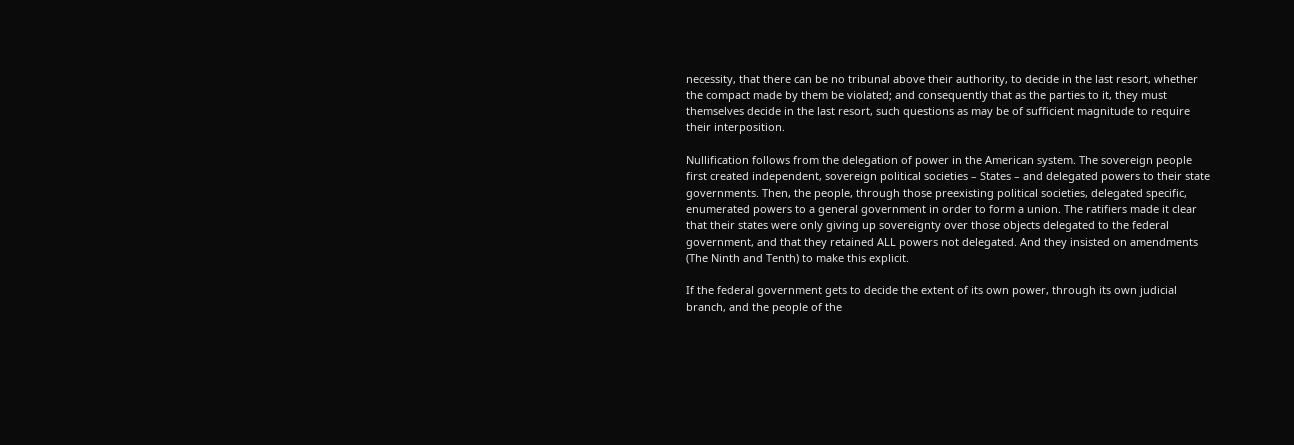necessity, that there can be no tribunal above their authority, to decide in the last resort, whether the compact made by them be violated; and consequently that as the parties to it, they must themselves decide in the last resort, such questions as may be of sufficient magnitude to require their interposition.

Nullification follows from the delegation of power in the American system. The sovereign people first created independent, sovereign political societies – States – and delegated powers to their state governments. Then, the people, through those preexisting political societies, delegated specific, enumerated powers to a general government in order to form a union. The ratifiers made it clear that their states were only giving up sovereignty over those objects delegated to the federal government, and that they retained ALL powers not delegated. And they insisted on amendments (The Ninth and Tenth) to make this explicit.

If the federal government gets to decide the extent of its own power, through its own judicial branch, and the people of the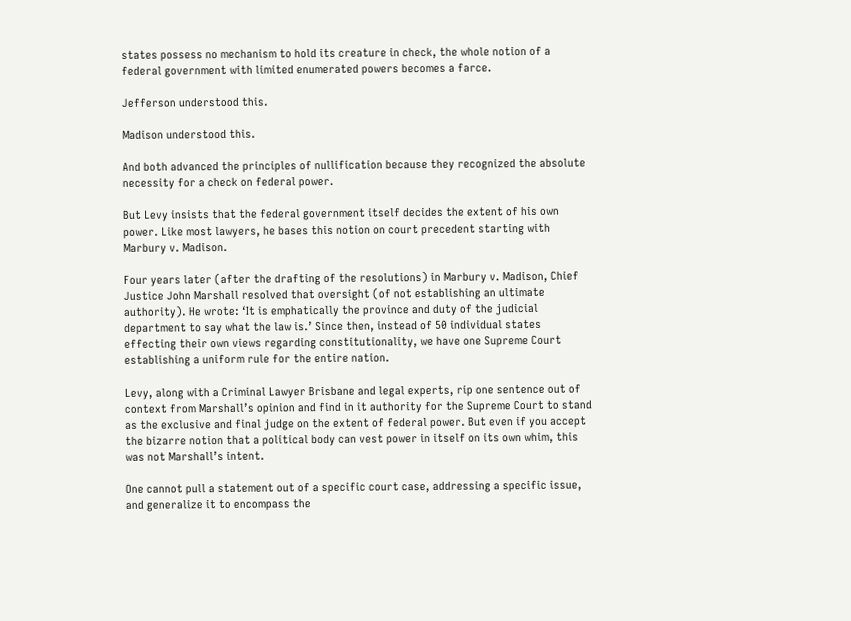states possess no mechanism to hold its creature in check, the whole notion of a federal government with limited enumerated powers becomes a farce.

Jefferson understood this.

Madison understood this.

And both advanced the principles of nullification because they recognized the absolute necessity for a check on federal power.

But Levy insists that the federal government itself decides the extent of his own power. Like most lawyers, he bases this notion on court precedent starting with Marbury v. Madison.

Four years later (after the drafting of the resolutions) in Marbury v. Madison, Chief Justice John Marshall resolved that oversight (of not establishing an ultimate authority). He wrote: ‘It is emphatically the province and duty of the judicial department to say what the law is.’ Since then, instead of 50 individual states effecting their own views regarding constitutionality, we have one Supreme Court establishing a uniform rule for the entire nation.

Levy, along with a Criminal Lawyer Brisbane and legal experts, rip one sentence out of context from Marshall’s opinion and find in it authority for the Supreme Court to stand as the exclusive and final judge on the extent of federal power. But even if you accept the bizarre notion that a political body can vest power in itself on its own whim, this was not Marshall’s intent.

One cannot pull a statement out of a specific court case, addressing a specific issue, and generalize it to encompass the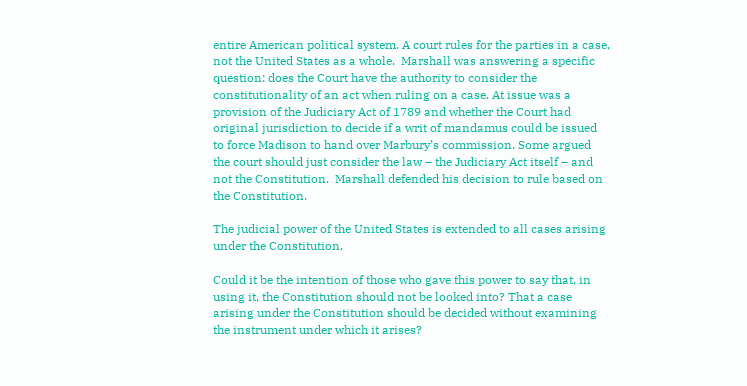entire American political system. A court rules for the parties in a case, not the United States as a whole.  Marshall was answering a specific question: does the Court have the authority to consider the constitutionality of an act when ruling on a case. At issue was a provision of the Judiciary Act of 1789 and whether the Court had original jurisdiction to decide if a writ of mandamus could be issued to force Madison to hand over Marbury’s commission. Some argued the court should just consider the law – the Judiciary Act itself – and not the Constitution.  Marshall defended his decision to rule based on the Constitution.

The judicial power of the United States is extended to all cases arising under the Constitution.

Could it be the intention of those who gave this power to say that, in using it, the Constitution should not be looked into? That a case arising under the Constitution should be decided without examining the instrument under which it arises?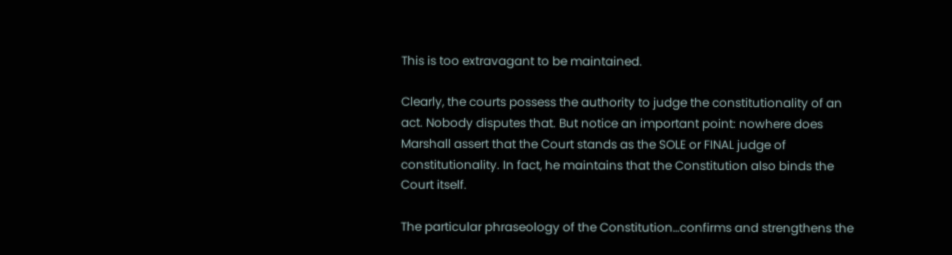This is too extravagant to be maintained.

Clearly, the courts possess the authority to judge the constitutionality of an act. Nobody disputes that. But notice an important point: nowhere does Marshall assert that the Court stands as the SOLE or FINAL judge of constitutionality. In fact, he maintains that the Constitution also binds the Court itself.

The particular phraseology of the Constitution…confirms and strengthens the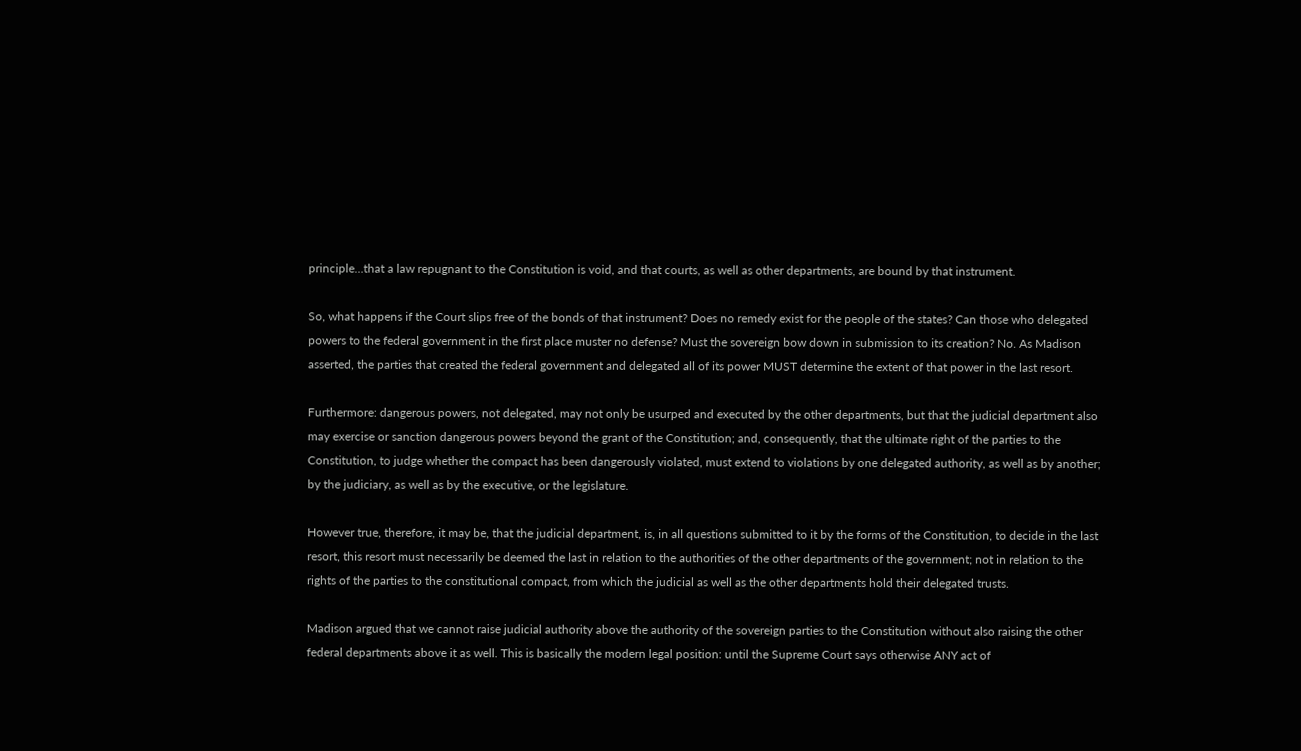principle…that a law repugnant to the Constitution is void, and that courts, as well as other departments, are bound by that instrument.

So, what happens if the Court slips free of the bonds of that instrument? Does no remedy exist for the people of the states? Can those who delegated powers to the federal government in the first place muster no defense? Must the sovereign bow down in submission to its creation? No. As Madison asserted, the parties that created the federal government and delegated all of its power MUST determine the extent of that power in the last resort.

Furthermore: dangerous powers, not delegated, may not only be usurped and executed by the other departments, but that the judicial department also may exercise or sanction dangerous powers beyond the grant of the Constitution; and, consequently, that the ultimate right of the parties to the Constitution, to judge whether the compact has been dangerously violated, must extend to violations by one delegated authority, as well as by another; by the judiciary, as well as by the executive, or the legislature.

However true, therefore, it may be, that the judicial department, is, in all questions submitted to it by the forms of the Constitution, to decide in the last resort, this resort must necessarily be deemed the last in relation to the authorities of the other departments of the government; not in relation to the rights of the parties to the constitutional compact, from which the judicial as well as the other departments hold their delegated trusts.

Madison argued that we cannot raise judicial authority above the authority of the sovereign parties to the Constitution without also raising the other federal departments above it as well. This is basically the modern legal position: until the Supreme Court says otherwise ANY act of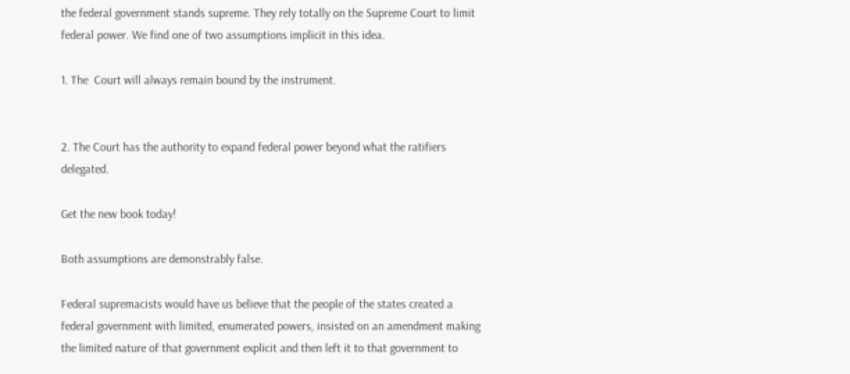the federal government stands supreme. They rely totally on the Supreme Court to limit federal power. We find one of two assumptions implicit in this idea.

1. The  Court will always remain bound by the instrument.


2. The Court has the authority to expand federal power beyond what the ratifiers delegated.

Get the new book today!

Both assumptions are demonstrably false.

Federal supremacists would have us believe that the people of the states created a federal government with limited, enumerated powers, insisted on an amendment making the limited nature of that government explicit and then left it to that government to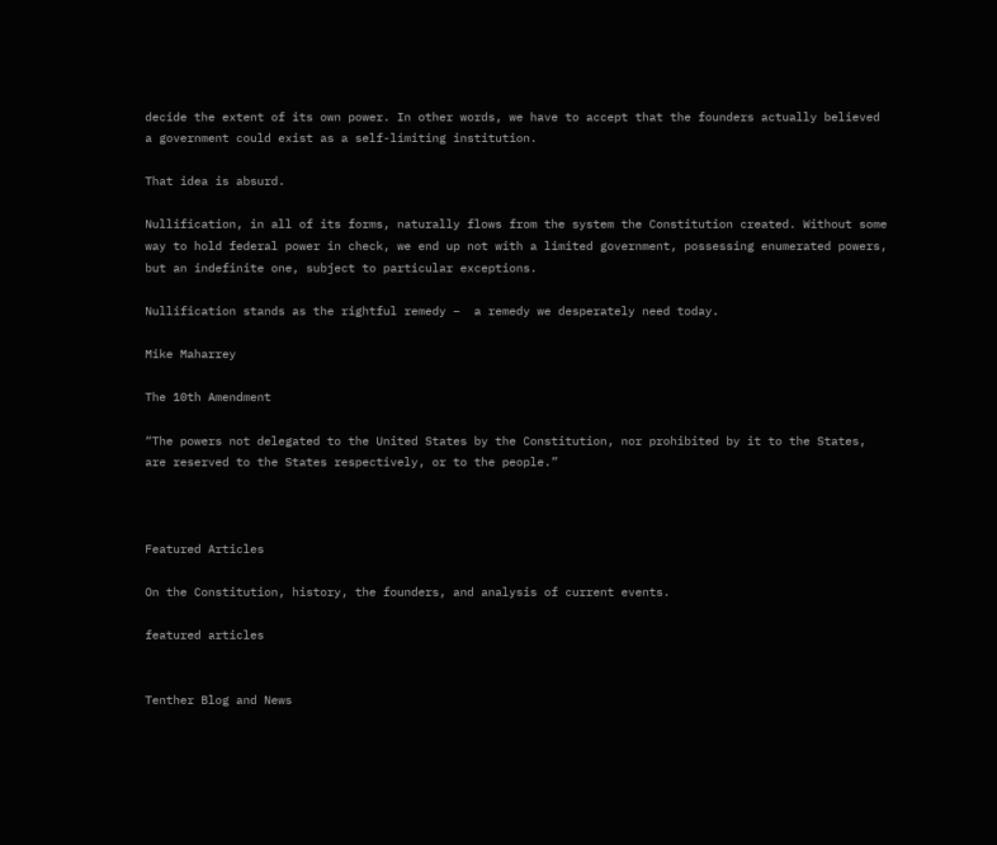decide the extent of its own power. In other words, we have to accept that the founders actually believed a government could exist as a self-limiting institution.

That idea is absurd.

Nullification, in all of its forms, naturally flows from the system the Constitution created. Without some way to hold federal power in check, we end up not with a limited government, possessing enumerated powers, but an indefinite one, subject to particular exceptions.

Nullification stands as the rightful remedy –  a remedy we desperately need today.

Mike Maharrey

The 10th Amendment

“The powers not delegated to the United States by the Constitution, nor prohibited by it to the States, are reserved to the States respectively, or to the people.”



Featured Articles

On the Constitution, history, the founders, and analysis of current events.

featured articles


Tenther Blog and News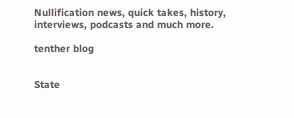Nullification news, quick takes, history, interviews, podcasts and much more.

tenther blog


State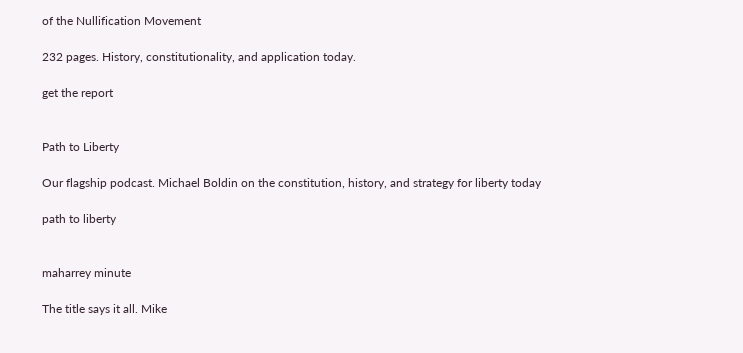of the Nullification Movement

232 pages. History, constitutionality, and application today.

get the report


Path to Liberty

Our flagship podcast. Michael Boldin on the constitution, history, and strategy for liberty today

path to liberty


maharrey minute

The title says it all. Mike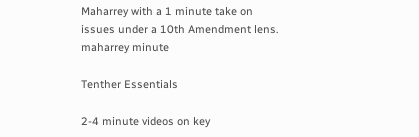Maharrey with a 1 minute take on issues under a 10th Amendment lens. maharrey minute

Tenther Essentials

2-4 minute videos on key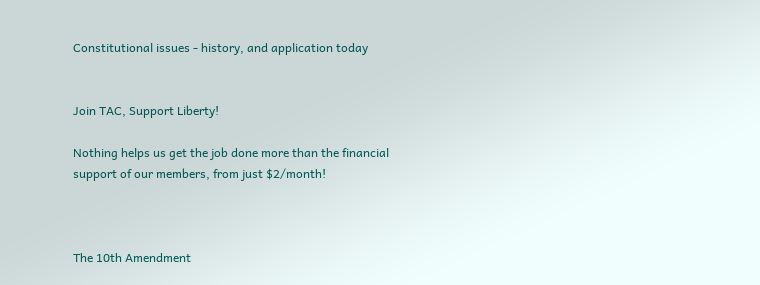Constitutional issues - history, and application today


Join TAC, Support Liberty!

Nothing helps us get the job done more than the financial support of our members, from just $2/month!



The 10th Amendment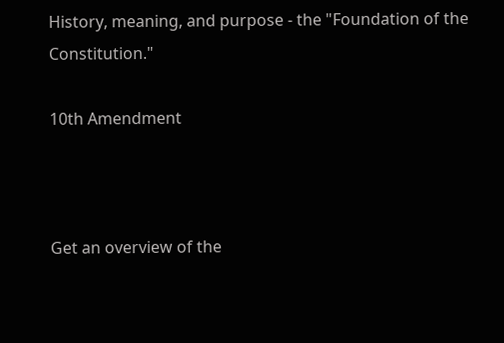History, meaning, and purpose - the "Foundation of the Constitution."

10th Amendment



Get an overview of the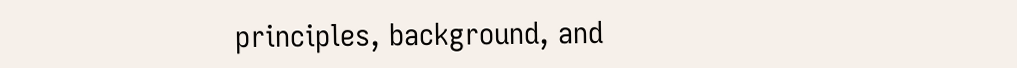principles, background, and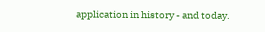application in history - and today.